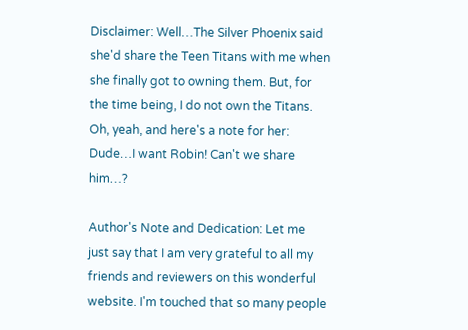Disclaimer: Well…The Silver Phoenix said she'd share the Teen Titans with me when she finally got to owning them. But, for the time being, I do not own the Titans. Oh, yeah, and here's a note for her: Dude…I want Robin! Can't we share him…?

Author's Note and Dedication: Let me just say that I am very grateful to all my friends and reviewers on this wonderful website. I'm touched that so many people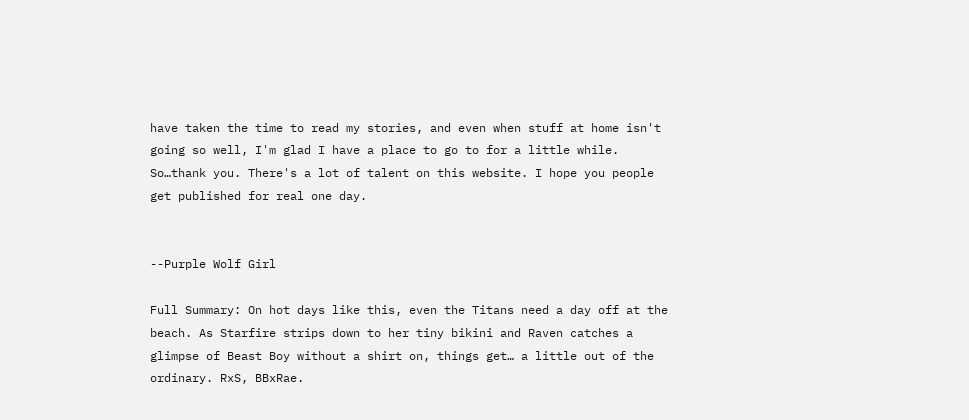have taken the time to read my stories, and even when stuff at home isn't going so well, I'm glad I have a place to go to for a little while. So…thank you. There's a lot of talent on this website. I hope you people get published for real one day.


--Purple Wolf Girl

Full Summary: On hot days like this, even the Titans need a day off at the beach. As Starfire strips down to her tiny bikini and Raven catches a glimpse of Beast Boy without a shirt on, things get… a little out of the ordinary. RxS, BBxRae.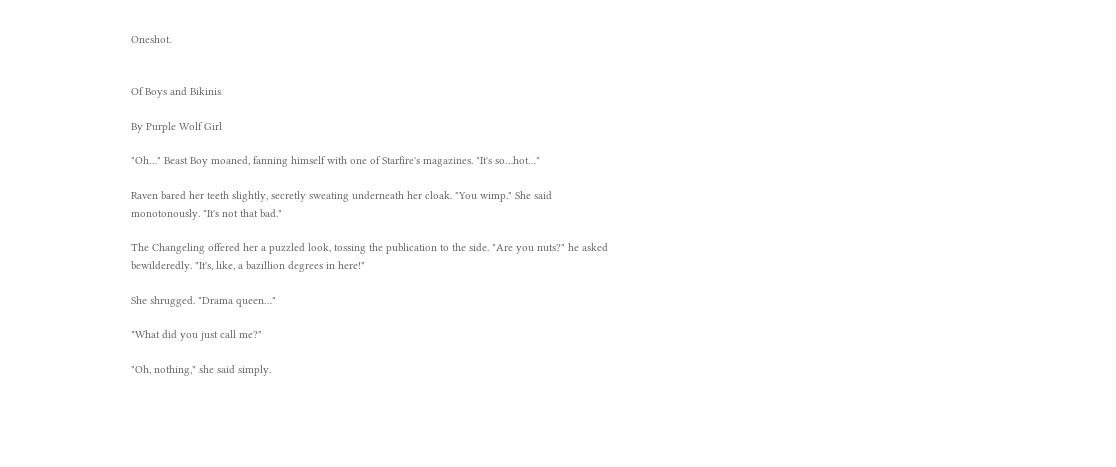Oneshot.


Of Boys and Bikinis

By Purple Wolf Girl

"Oh…" Beast Boy moaned, fanning himself with one of Starfire's magazines. "It's so…hot…"

Raven bared her teeth slightly, secretly sweating underneath her cloak. "You wimp." She said monotonously. "It's not that bad."

The Changeling offered her a puzzled look, tossing the publication to the side. "Are you nuts?" he asked bewilderedly. "It's, like, a bazillion degrees in here!"

She shrugged. "Drama queen…"

"What did you just call me?"

"Oh, nothing," she said simply.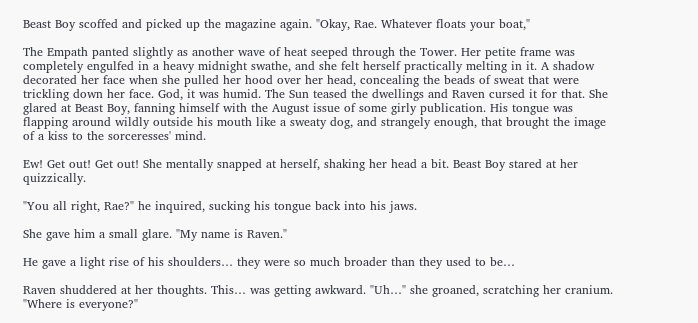Beast Boy scoffed and picked up the magazine again. "Okay, Rae. Whatever floats your boat,"

The Empath panted slightly as another wave of heat seeped through the Tower. Her petite frame was completely engulfed in a heavy midnight swathe, and she felt herself practically melting in it. A shadow decorated her face when she pulled her hood over her head, concealing the beads of sweat that were trickling down her face. God, it was humid. The Sun teased the dwellings and Raven cursed it for that. She glared at Beast Boy, fanning himself with the August issue of some girly publication. His tongue was flapping around wildly outside his mouth like a sweaty dog, and strangely enough, that brought the image of a kiss to the sorceresses' mind.

Ew! Get out! Get out! She mentally snapped at herself, shaking her head a bit. Beast Boy stared at her quizzically.

"You all right, Rae?" he inquired, sucking his tongue back into his jaws.

She gave him a small glare. "My name is Raven."

He gave a light rise of his shoulders… they were so much broader than they used to be…

Raven shuddered at her thoughts. This… was getting awkward. "Uh…" she groaned, scratching her cranium. "Where is everyone?"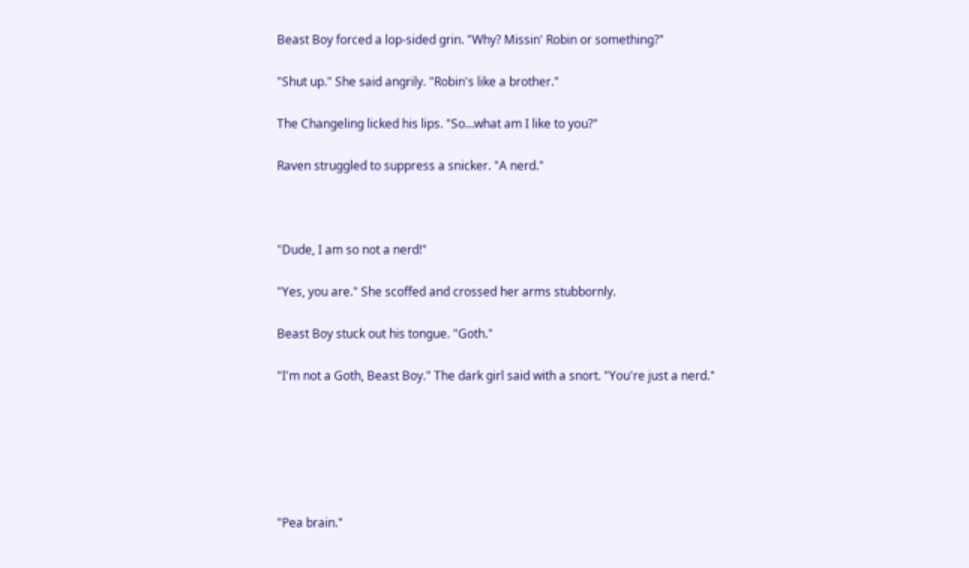Beast Boy forced a lop-sided grin. "Why? Missin' Robin or something?"

"Shut up." She said angrily. "Robin's like a brother."

The Changeling licked his lips. "So…what am I like to you?"

Raven struggled to suppress a snicker. "A nerd."



"Dude, I am so not a nerd!"

"Yes, you are." She scoffed and crossed her arms stubbornly.

Beast Boy stuck out his tongue. "Goth."

"I'm not a Goth, Beast Boy." The dark girl said with a snort. "You're just a nerd."






"Pea brain."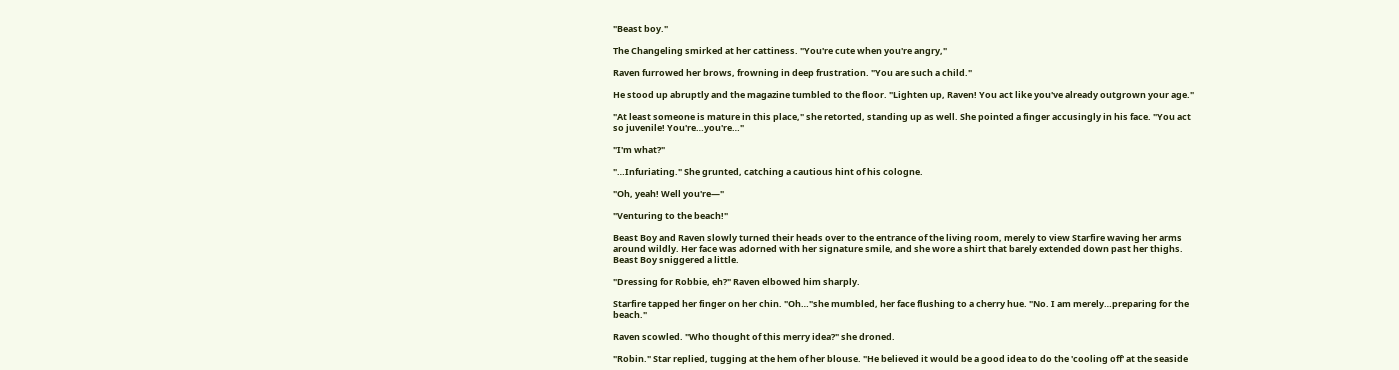"Beast boy."

The Changeling smirked at her cattiness. "You're cute when you're angry,"

Raven furrowed her brows, frowning in deep frustration. "You are such a child."

He stood up abruptly and the magazine tumbled to the floor. "Lighten up, Raven! You act like you've already outgrown your age."

"At least someone is mature in this place," she retorted, standing up as well. She pointed a finger accusingly in his face. "You act so juvenile! You're…you're…"

"I'm what?"

"…Infuriating." She grunted, catching a cautious hint of his cologne.

"Oh, yeah! Well you're—"

"Venturing to the beach!"

Beast Boy and Raven slowly turned their heads over to the entrance of the living room, merely to view Starfire waving her arms around wildly. Her face was adorned with her signature smile, and she wore a shirt that barely extended down past her thighs. Beast Boy sniggered a little.

"Dressing for Robbie, eh?" Raven elbowed him sharply.

Starfire tapped her finger on her chin. "Oh…"she mumbled, her face flushing to a cherry hue. "No. I am merely…preparing for the beach."

Raven scowled. "Who thought of this merry idea?" she droned.

"Robin." Star replied, tugging at the hem of her blouse. "He believed it would be a good idea to do the 'cooling off' at the seaside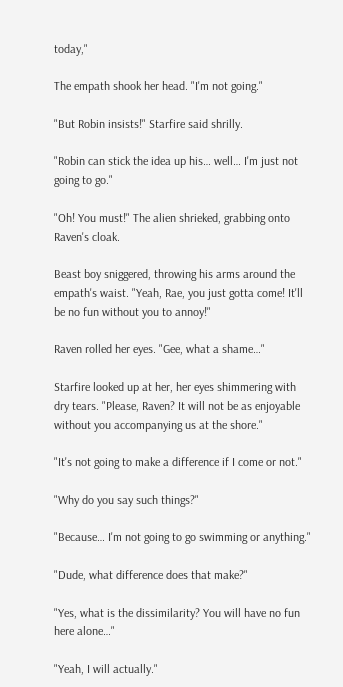today,"

The empath shook her head. "I'm not going."

"But Robin insists!" Starfire said shrilly.

"Robin can stick the idea up his… well… I'm just not going to go."

"Oh! You must!" The alien shrieked, grabbing onto Raven's cloak.

Beast boy sniggered, throwing his arms around the empath's waist. "Yeah, Rae, you just gotta come! It'll be no fun without you to annoy!"

Raven rolled her eyes. "Gee, what a shame…"

Starfire looked up at her, her eyes shimmering with dry tears. "Please, Raven? It will not be as enjoyable without you accompanying us at the shore."

"It's not going to make a difference if I come or not."

"Why do you say such things?"

"Because… I'm not going to go swimming or anything."

"Dude, what difference does that make?"

"Yes, what is the dissimilarity? You will have no fun here alone…"

"Yeah, I will actually."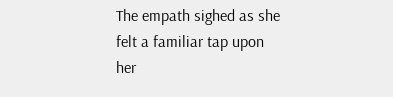The empath sighed as she felt a familiar tap upon her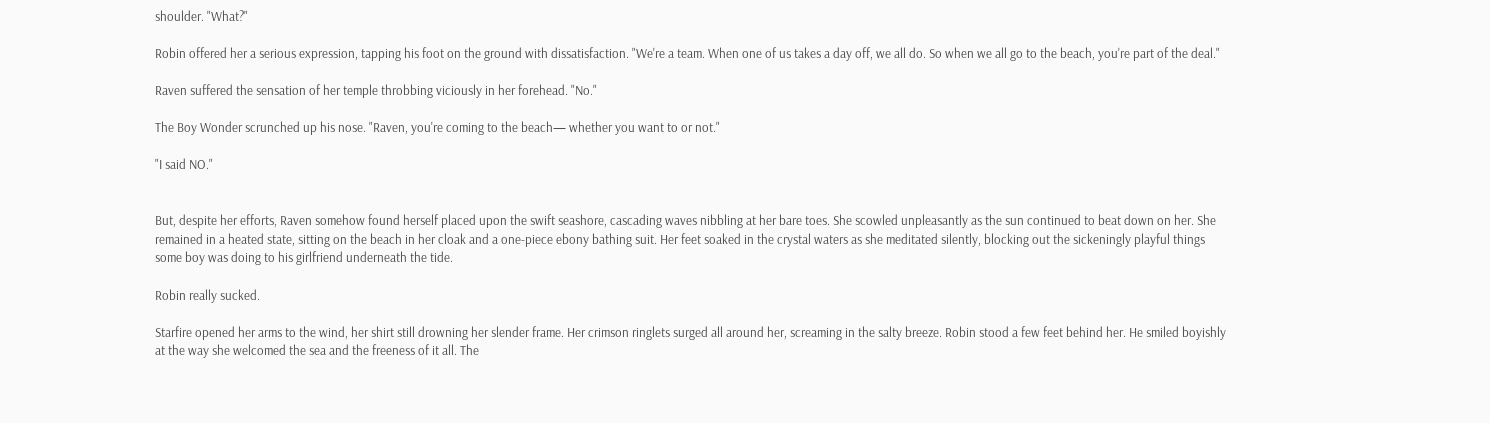shoulder. "What?"

Robin offered her a serious expression, tapping his foot on the ground with dissatisfaction. "We're a team. When one of us takes a day off, we all do. So when we all go to the beach, you're part of the deal."

Raven suffered the sensation of her temple throbbing viciously in her forehead. "No."

The Boy Wonder scrunched up his nose. "Raven, you're coming to the beach— whether you want to or not."

"I said NO."


But, despite her efforts, Raven somehow found herself placed upon the swift seashore, cascading waves nibbling at her bare toes. She scowled unpleasantly as the sun continued to beat down on her. She remained in a heated state, sitting on the beach in her cloak and a one-piece ebony bathing suit. Her feet soaked in the crystal waters as she meditated silently, blocking out the sickeningly playful things some boy was doing to his girlfriend underneath the tide.

Robin really sucked.

Starfire opened her arms to the wind, her shirt still drowning her slender frame. Her crimson ringlets surged all around her, screaming in the salty breeze. Robin stood a few feet behind her. He smiled boyishly at the way she welcomed the sea and the freeness of it all. The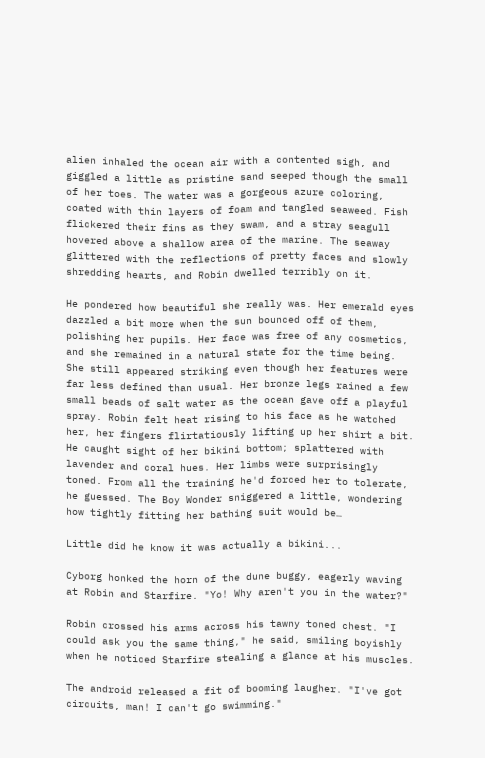alien inhaled the ocean air with a contented sigh, and giggled a little as pristine sand seeped though the small of her toes. The water was a gorgeous azure coloring, coated with thin layers of foam and tangled seaweed. Fish flickered their fins as they swam, and a stray seagull hovered above a shallow area of the marine. The seaway glittered with the reflections of pretty faces and slowly shredding hearts, and Robin dwelled terribly on it.

He pondered how beautiful she really was. Her emerald eyes dazzled a bit more when the sun bounced off of them, polishing her pupils. Her face was free of any cosmetics, and she remained in a natural state for the time being. She still appeared striking even though her features were far less defined than usual. Her bronze legs rained a few small beads of salt water as the ocean gave off a playful spray. Robin felt heat rising to his face as he watched her, her fingers flirtatiously lifting up her shirt a bit. He caught sight of her bikini bottom; splattered with lavender and coral hues. Her limbs were surprisingly toned. From all the training he'd forced her to tolerate, he guessed. The Boy Wonder sniggered a little, wondering how tightly fitting her bathing suit would be…

Little did he know it was actually a bikini...

Cyborg honked the horn of the dune buggy, eagerly waving at Robin and Starfire. "Yo! Why aren't you in the water?"

Robin crossed his arms across his tawny toned chest. "I could ask you the same thing," he said, smiling boyishly when he noticed Starfire stealing a glance at his muscles.

The android released a fit of booming laugher. "I've got circuits, man! I can't go swimming."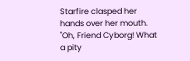Starfire clasped her hands over her mouth. "Oh, Friend Cyborg! What a pity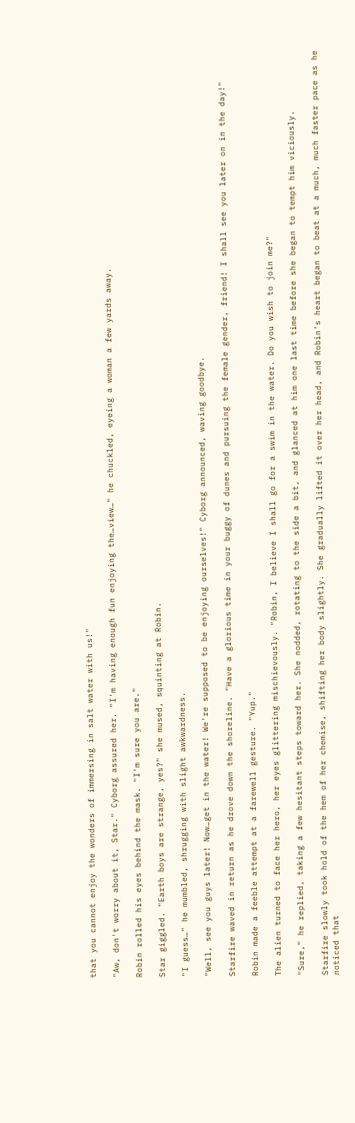that you cannot enjoy the wonders of immersing in salt water with us!"

"Aw, don't worry about it, Star." Cyborg assured her. "I'm having enough fun enjoying the…view…" he chuckled, eyeing a woman a few yards away.

Robin rolled his eyes behind the mask. "I'm sure you are."

Star giggled. "Earth boys are strange, yes?" she mused, squinting at Robin.

"I guess…" he mumbled, shrugging with slight awkwardness.

"Well, see you guys later! Now…get in the water! We're supposed to be enjoying ourselves!" Cyborg announced, waving goodbye.

Starfire waved in return as he drove down the shoreline. "Have a glorious time in your buggy of dunes and pursuing the female gender, friend! I shall see you later on in the day!"

Robin made a feeble attempt at a farewell gesture. "Yup."

The alien turned to face her hero, her eyes glittering mischievously. "Robin, I believe I shall go for a swim in the water. Do you wish to join me?"

"Sure," he replied, taking a few hesitant steps toward her. She nodded, rotating to the side a bit, and glanced at him one last time before she began to tempt him viciously.

Starfire slowly took hold of the hem of her chemise, shifting her body slightly. She gradually lifted it over her head, and Robin's heart began to beat at a much, much faster pace as he noticed that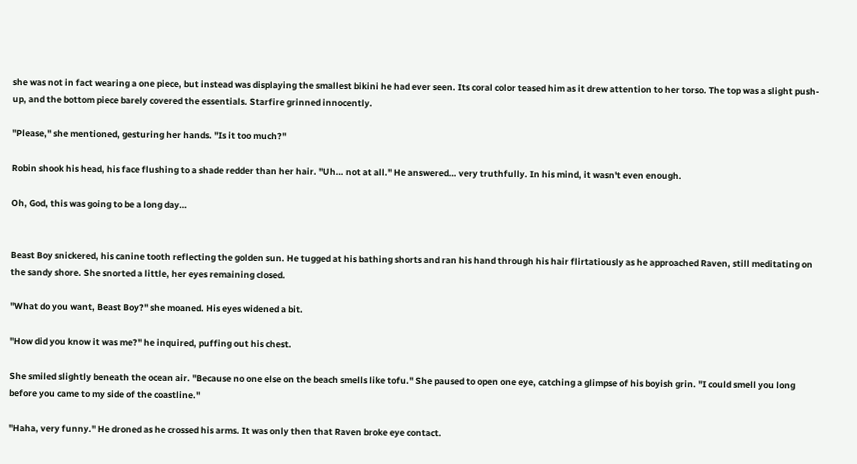she was not in fact wearing a one piece, but instead was displaying the smallest bikini he had ever seen. Its coral color teased him as it drew attention to her torso. The top was a slight push-up, and the bottom piece barely covered the essentials. Starfire grinned innocently.

"Please," she mentioned, gesturing her hands. "Is it too much?"

Robin shook his head, his face flushing to a shade redder than her hair. "Uh… not at all." He answered… very truthfully. In his mind, it wasn't even enough.

Oh, God, this was going to be a long day…


Beast Boy snickered, his canine tooth reflecting the golden sun. He tugged at his bathing shorts and ran his hand through his hair flirtatiously as he approached Raven, still meditating on the sandy shore. She snorted a little, her eyes remaining closed.

"What do you want, Beast Boy?" she moaned. His eyes widened a bit.

"How did you know it was me?" he inquired, puffing out his chest.

She smiled slightly beneath the ocean air. "Because no one else on the beach smells like tofu." She paused to open one eye, catching a glimpse of his boyish grin. "I could smell you long before you came to my side of the coastline."

"Haha, very funny." He droned as he crossed his arms. It was only then that Raven broke eye contact.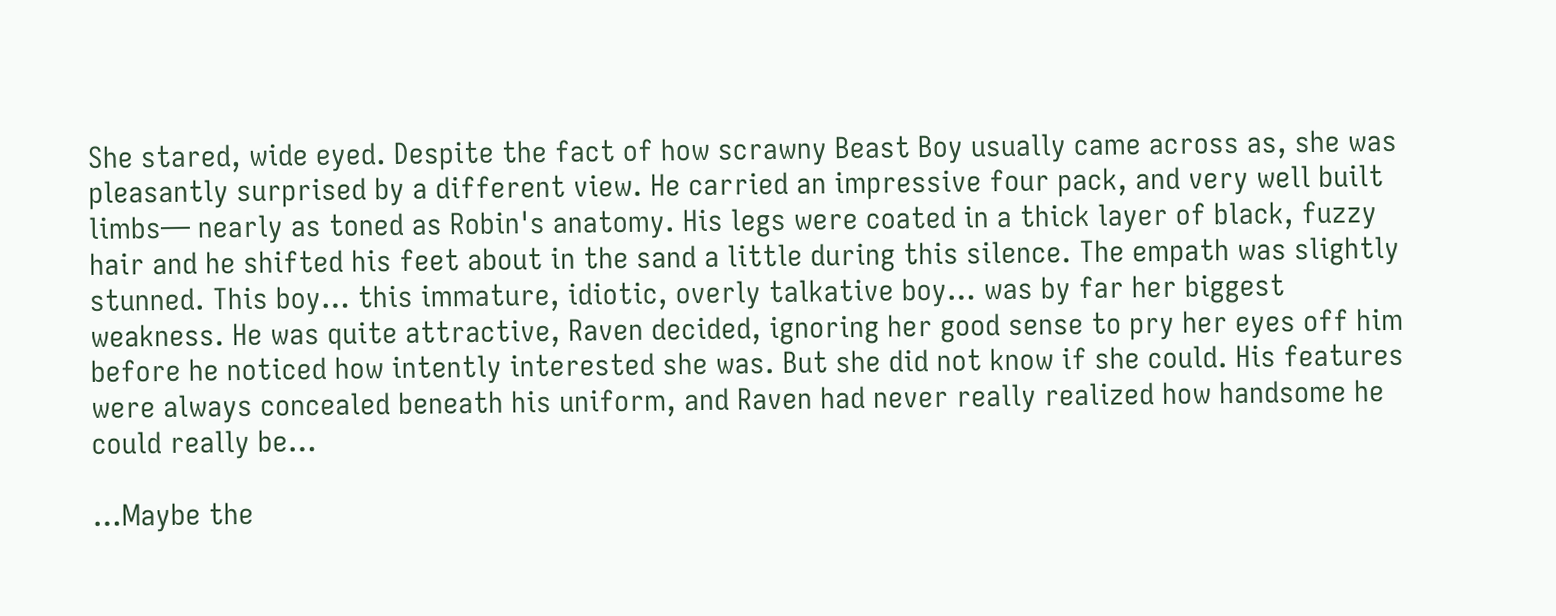She stared, wide eyed. Despite the fact of how scrawny Beast Boy usually came across as, she was pleasantly surprised by a different view. He carried an impressive four pack, and very well built limbs— nearly as toned as Robin's anatomy. His legs were coated in a thick layer of black, fuzzy hair and he shifted his feet about in the sand a little during this silence. The empath was slightly stunned. This boy… this immature, idiotic, overly talkative boy… was by far her biggest weakness. He was quite attractive, Raven decided, ignoring her good sense to pry her eyes off him before he noticed how intently interested she was. But she did not know if she could. His features were always concealed beneath his uniform, and Raven had never really realized how handsome he could really be…

…Maybe the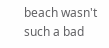beach wasn't such a bad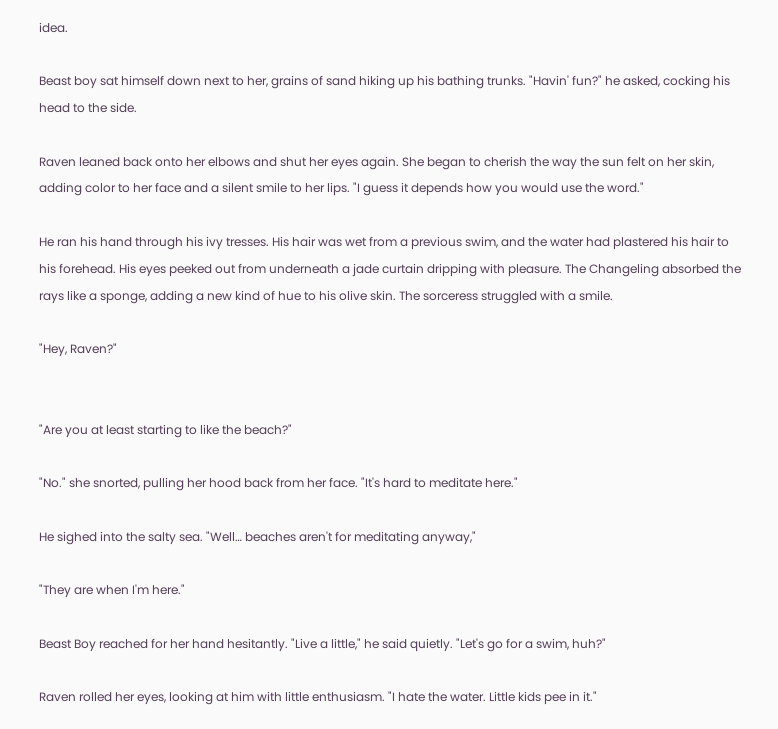idea.

Beast boy sat himself down next to her, grains of sand hiking up his bathing trunks. "Havin' fun?" he asked, cocking his head to the side.

Raven leaned back onto her elbows and shut her eyes again. She began to cherish the way the sun felt on her skin, adding color to her face and a silent smile to her lips. "I guess it depends how you would use the word."

He ran his hand through his ivy tresses. His hair was wet from a previous swim, and the water had plastered his hair to his forehead. His eyes peeked out from underneath a jade curtain dripping with pleasure. The Changeling absorbed the rays like a sponge, adding a new kind of hue to his olive skin. The sorceress struggled with a smile.

"Hey, Raven?"


"Are you at least starting to like the beach?"

"No." she snorted, pulling her hood back from her face. "It's hard to meditate here."

He sighed into the salty sea. "Well… beaches aren't for meditating anyway,"

"They are when I'm here."

Beast Boy reached for her hand hesitantly. "Live a little," he said quietly. "Let's go for a swim, huh?"

Raven rolled her eyes, looking at him with little enthusiasm. "I hate the water. Little kids pee in it."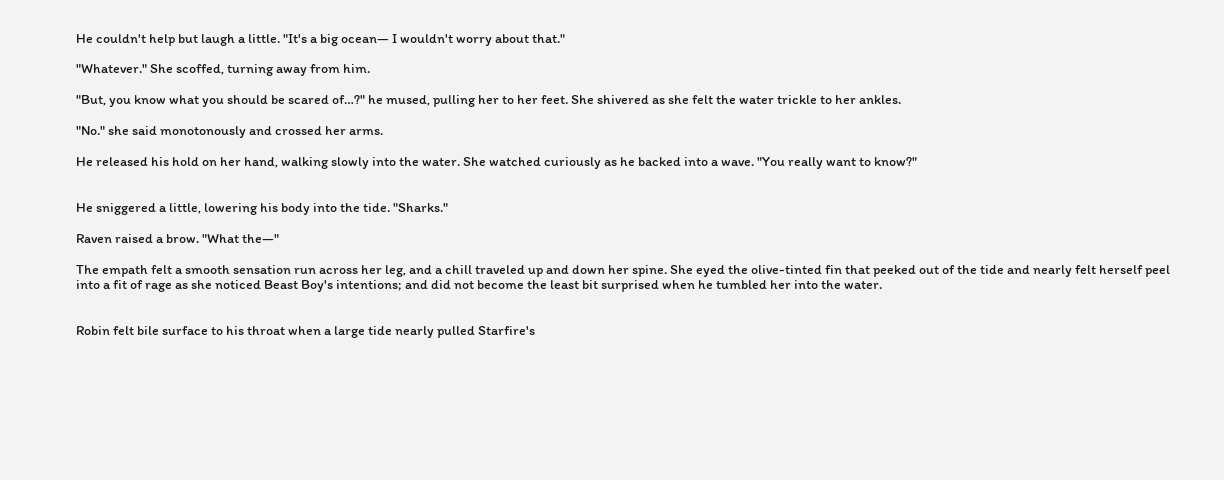He couldn't help but laugh a little. "It's a big ocean— I wouldn't worry about that."

"Whatever." She scoffed, turning away from him.

"But, you know what you should be scared of…?" he mused, pulling her to her feet. She shivered as she felt the water trickle to her ankles.

"No." she said monotonously and crossed her arms.

He released his hold on her hand, walking slowly into the water. She watched curiously as he backed into a wave. "You really want to know?"


He sniggered a little, lowering his body into the tide. "Sharks."

Raven raised a brow. "What the—"

The empath felt a smooth sensation run across her leg, and a chill traveled up and down her spine. She eyed the olive-tinted fin that peeked out of the tide and nearly felt herself peel into a fit of rage as she noticed Beast Boy's intentions; and did not become the least bit surprised when he tumbled her into the water.


Robin felt bile surface to his throat when a large tide nearly pulled Starfire's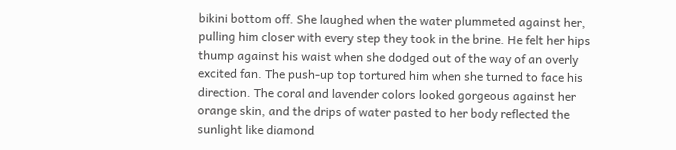bikini bottom off. She laughed when the water plummeted against her, pulling him closer with every step they took in the brine. He felt her hips thump against his waist when she dodged out of the way of an overly excited fan. The push-up top tortured him when she turned to face his direction. The coral and lavender colors looked gorgeous against her orange skin, and the drips of water pasted to her body reflected the sunlight like diamond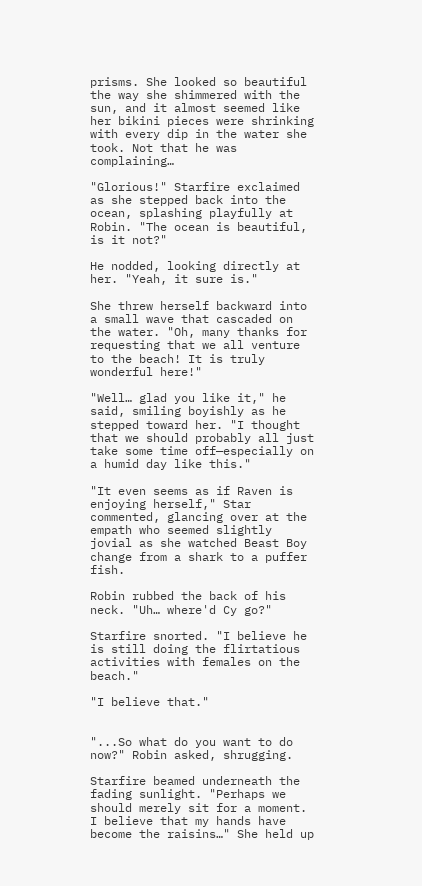prisms. She looked so beautiful the way she shimmered with the sun, and it almost seemed like her bikini pieces were shrinking with every dip in the water she took. Not that he was complaining…

"Glorious!" Starfire exclaimed as she stepped back into the ocean, splashing playfully at Robin. "The ocean is beautiful, is it not?"

He nodded, looking directly at her. "Yeah, it sure is."

She threw herself backward into a small wave that cascaded on the water. "Oh, many thanks for requesting that we all venture to the beach! It is truly wonderful here!"

"Well… glad you like it," he said, smiling boyishly as he stepped toward her. "I thought that we should probably all just take some time off—especially on a humid day like this."

"It even seems as if Raven is enjoying herself," Star commented, glancing over at the empath who seemed slightly jovial as she watched Beast Boy change from a shark to a puffer fish.

Robin rubbed the back of his neck. "Uh… where'd Cy go?"

Starfire snorted. "I believe he is still doing the flirtatious activities with females on the beach."

"I believe that."


"...So what do you want to do now?" Robin asked, shrugging.

Starfire beamed underneath the fading sunlight. "Perhaps we should merely sit for a moment. I believe that my hands have become the raisins…" She held up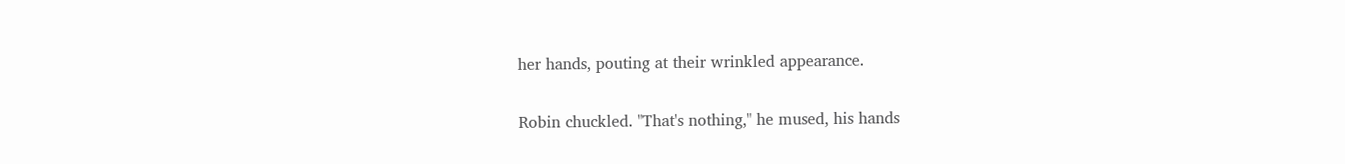her hands, pouting at their wrinkled appearance.

Robin chuckled. "That's nothing," he mused, his hands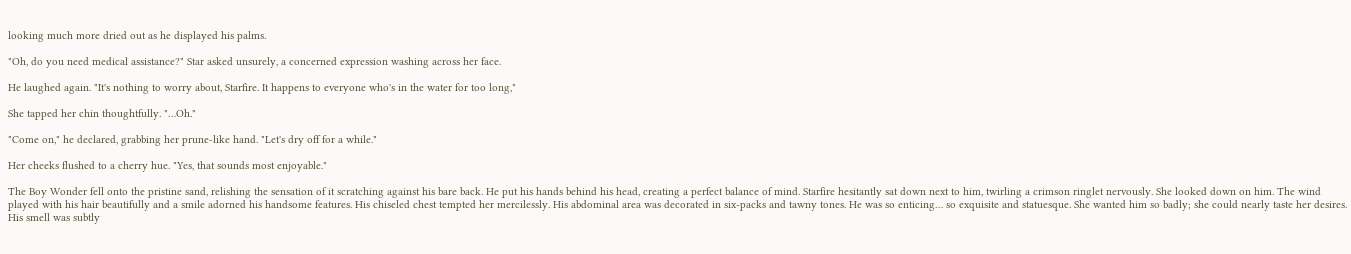looking much more dried out as he displayed his palms.

"Oh, do you need medical assistance?" Star asked unsurely, a concerned expression washing across her face.

He laughed again. "It's nothing to worry about, Starfire. It happens to everyone who's in the water for too long,"

She tapped her chin thoughtfully. "…Oh."

"Come on," he declared, grabbing her prune-like hand. "Let's dry off for a while."

Her cheeks flushed to a cherry hue. "Yes, that sounds most enjoyable."

The Boy Wonder fell onto the pristine sand, relishing the sensation of it scratching against his bare back. He put his hands behind his head, creating a perfect balance of mind. Starfire hesitantly sat down next to him, twirling a crimson ringlet nervously. She looked down on him. The wind played with his hair beautifully and a smile adorned his handsome features. His chiseled chest tempted her mercilessly. His abdominal area was decorated in six-packs and tawny tones. He was so enticing… so exquisite and statuesque. She wanted him so badly; she could nearly taste her desires. His smell was subtly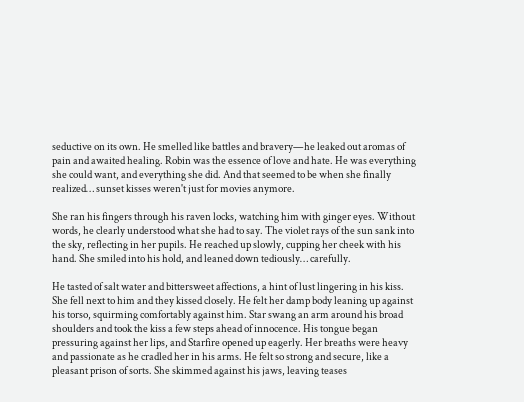seductive on its own. He smelled like battles and bravery—he leaked out aromas of pain and awaited healing. Robin was the essence of love and hate. He was everything she could want, and everything she did. And that seemed to be when she finally realized… sunset kisses weren't just for movies anymore.

She ran his fingers through his raven locks, watching him with ginger eyes. Without words, he clearly understood what she had to say. The violet rays of the sun sank into the sky, reflecting in her pupils. He reached up slowly, cupping her cheek with his hand. She smiled into his hold, and leaned down tediously… carefully.

He tasted of salt water and bittersweet affections, a hint of lust lingering in his kiss. She fell next to him and they kissed closely. He felt her damp body leaning up against his torso, squirming comfortably against him. Star swang an arm around his broad shoulders and took the kiss a few steps ahead of innocence. His tongue began pressuring against her lips, and Starfire opened up eagerly. Her breaths were heavy and passionate as he cradled her in his arms. He felt so strong and secure, like a pleasant prison of sorts. She skimmed against his jaws, leaving teases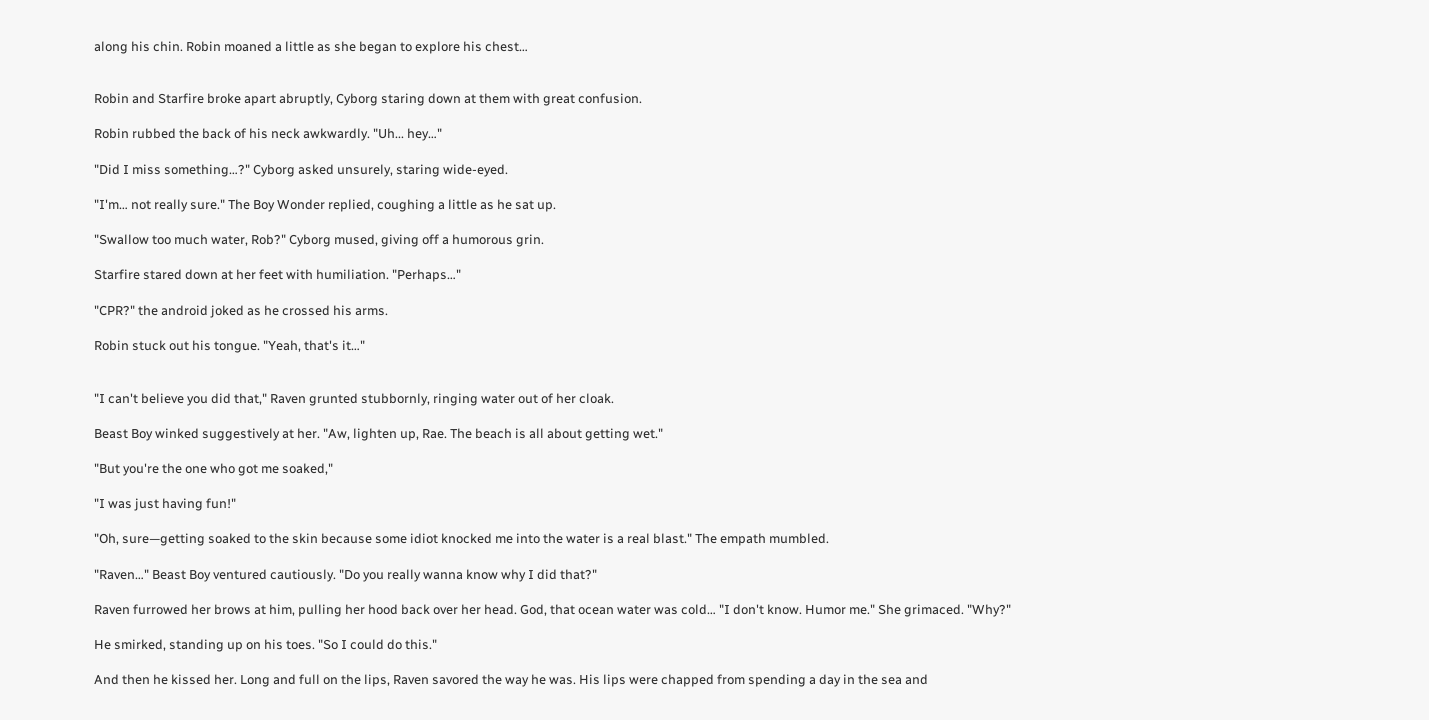along his chin. Robin moaned a little as she began to explore his chest…


Robin and Starfire broke apart abruptly, Cyborg staring down at them with great confusion.

Robin rubbed the back of his neck awkwardly. "Uh... hey…"

"Did I miss something…?" Cyborg asked unsurely, staring wide-eyed.

"I'm… not really sure." The Boy Wonder replied, coughing a little as he sat up.

"Swallow too much water, Rob?" Cyborg mused, giving off a humorous grin.

Starfire stared down at her feet with humiliation. "Perhaps…"

"CPR?" the android joked as he crossed his arms.

Robin stuck out his tongue. "Yeah, that's it…"


"I can't believe you did that," Raven grunted stubbornly, ringing water out of her cloak.

Beast Boy winked suggestively at her. "Aw, lighten up, Rae. The beach is all about getting wet."

"But you're the one who got me soaked,"

"I was just having fun!"

"Oh, sure—getting soaked to the skin because some idiot knocked me into the water is a real blast." The empath mumbled.

"Raven…" Beast Boy ventured cautiously. "Do you really wanna know why I did that?"

Raven furrowed her brows at him, pulling her hood back over her head. God, that ocean water was cold… "I don't know. Humor me." She grimaced. "Why?"

He smirked, standing up on his toes. "So I could do this."

And then he kissed her. Long and full on the lips, Raven savored the way he was. His lips were chapped from spending a day in the sea and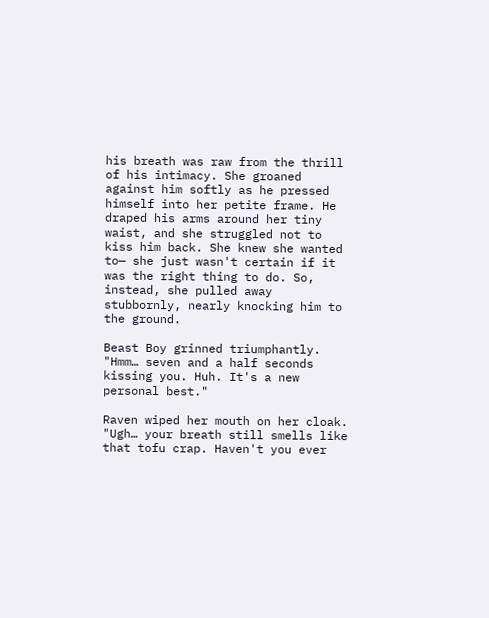his breath was raw from the thrill of his intimacy. She groaned against him softly as he pressed himself into her petite frame. He draped his arms around her tiny waist, and she struggled not to kiss him back. She knew she wanted to— she just wasn't certain if it was the right thing to do. So, instead, she pulled away stubbornly, nearly knocking him to the ground.

Beast Boy grinned triumphantly. "Hmm… seven and a half seconds kissing you. Huh. It's a new personal best."

Raven wiped her mouth on her cloak. "Ugh… your breath still smells like that tofu crap. Haven't you ever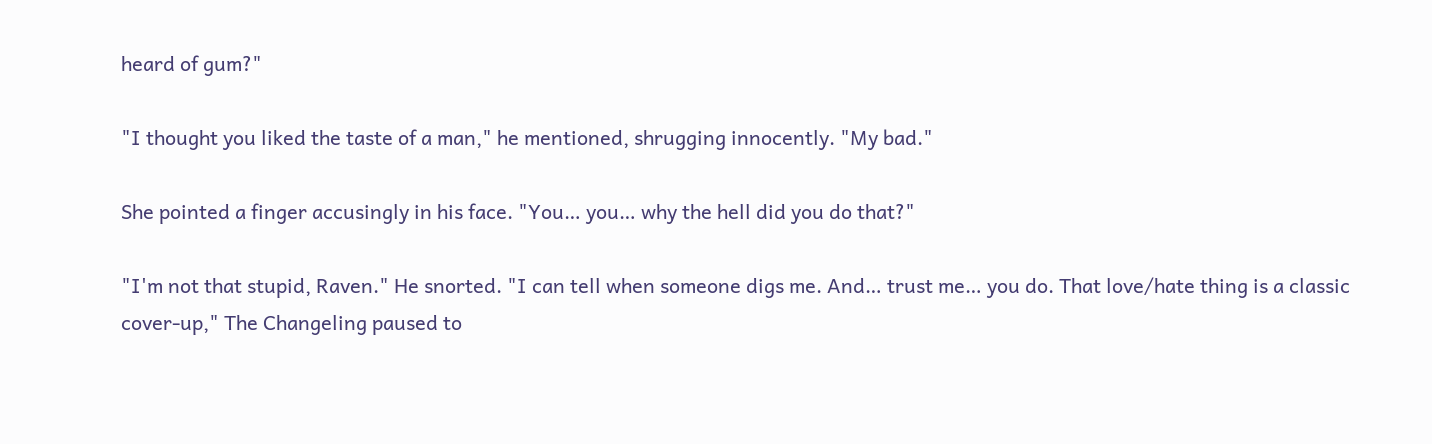heard of gum?"

"I thought you liked the taste of a man," he mentioned, shrugging innocently. "My bad."

She pointed a finger accusingly in his face. "You… you… why the hell did you do that?"

"I'm not that stupid, Raven." He snorted. "I can tell when someone digs me. And… trust me… you do. That love/hate thing is a classic cover-up," The Changeling paused to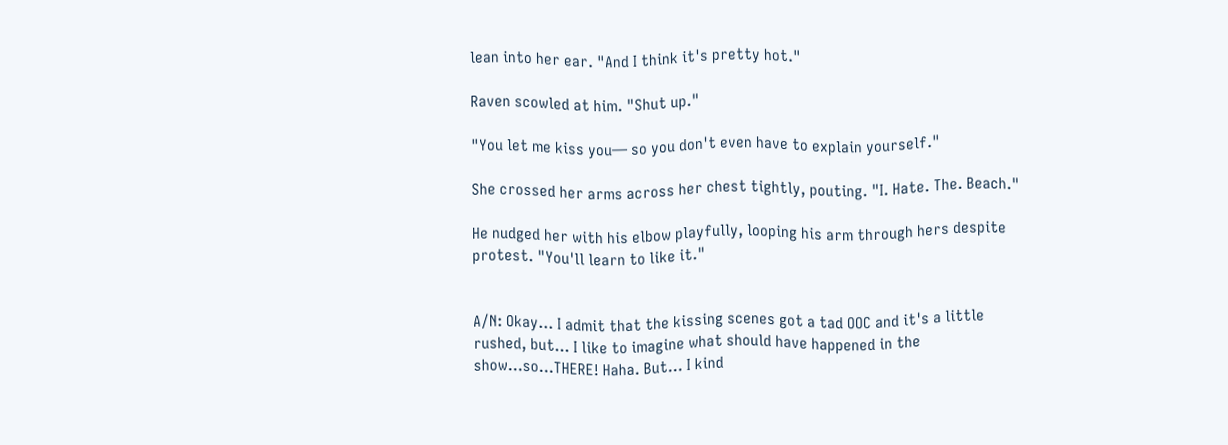lean into her ear. "And I think it's pretty hot."

Raven scowled at him. "Shut up."

"You let me kiss you— so you don't even have to explain yourself."

She crossed her arms across her chest tightly, pouting. "I. Hate. The. Beach."

He nudged her with his elbow playfully, looping his arm through hers despite protest. "You'll learn to like it."


A/N: Okay… I admit that the kissing scenes got a tad OOC and it's a little rushed, but… I like to imagine what should have happened in the show…so…THERE! Haha. But… I kind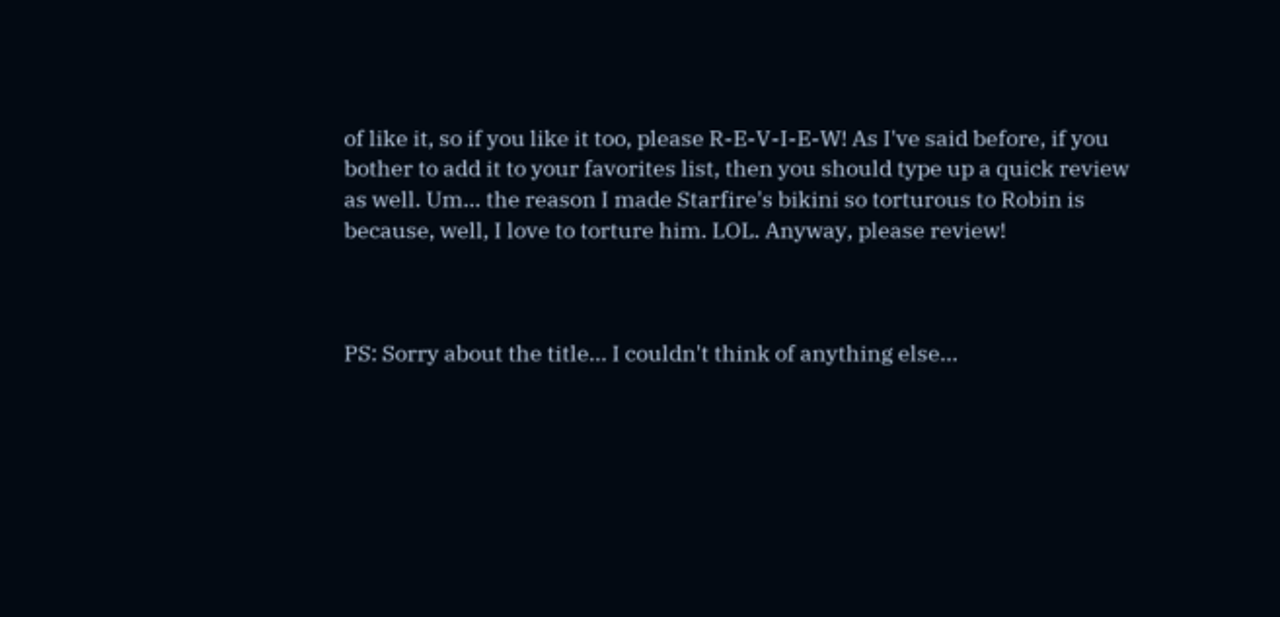of like it, so if you like it too, please R-E-V-I-E-W! As I've said before, if you bother to add it to your favorites list, then you should type up a quick review as well. Um… the reason I made Starfire's bikini so torturous to Robin is because, well, I love to torture him. LOL. Anyway, please review!



PS: Sorry about the title... I couldn't think of anything else...